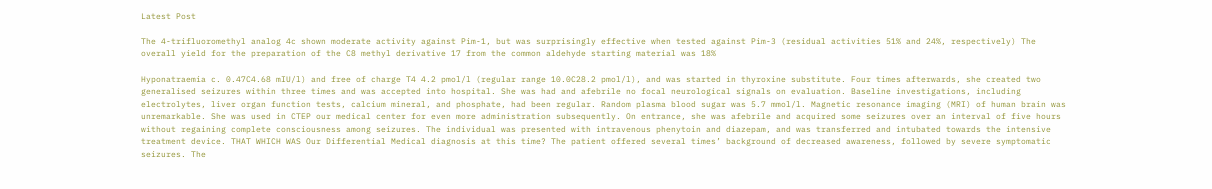Latest Post

The 4-trifluoromethyl analog 4c shown moderate activity against Pim-1, but was surprisingly effective when tested against Pim-3 (residual activities 51% and 24%, respectively) The overall yield for the preparation of the C8 methyl derivative 17 from the common aldehyde starting material was 18%

Hyponatraemia c. 0.47C4.68 mIU/l) and free of charge T4 4.2 pmol/l (regular range 10.0C28.2 pmol/l), and was started in thyroxine substitute. Four times afterwards, she created two generalised seizures within three times and was accepted into hospital. She was had and afebrile no focal neurological signals on evaluation. Baseline investigations, including electrolytes, liver organ function tests, calcium mineral, and phosphate, had been regular. Random plasma blood sugar was 5.7 mmol/l. Magnetic resonance imaging (MRI) of human brain was unremarkable. She was used in CTEP our medical center for even more administration subsequently. On entrance, she was afebrile and acquired some seizures over an interval of five hours without regaining complete consciousness among seizures. The individual was presented with intravenous phenytoin and diazepam, and was transferred and intubated towards the intensive treatment device. THAT WHICH WAS Our Differential Medical diagnosis at this time? The patient offered several times’ background of decreased awareness, followed by severe symptomatic seizures. The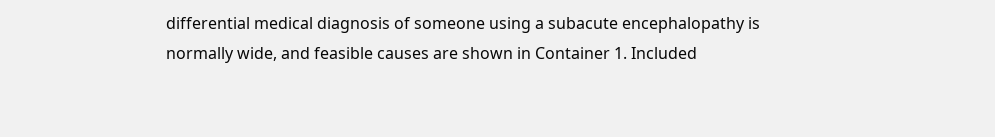differential medical diagnosis of someone using a subacute encephalopathy is normally wide, and feasible causes are shown in Container 1. Included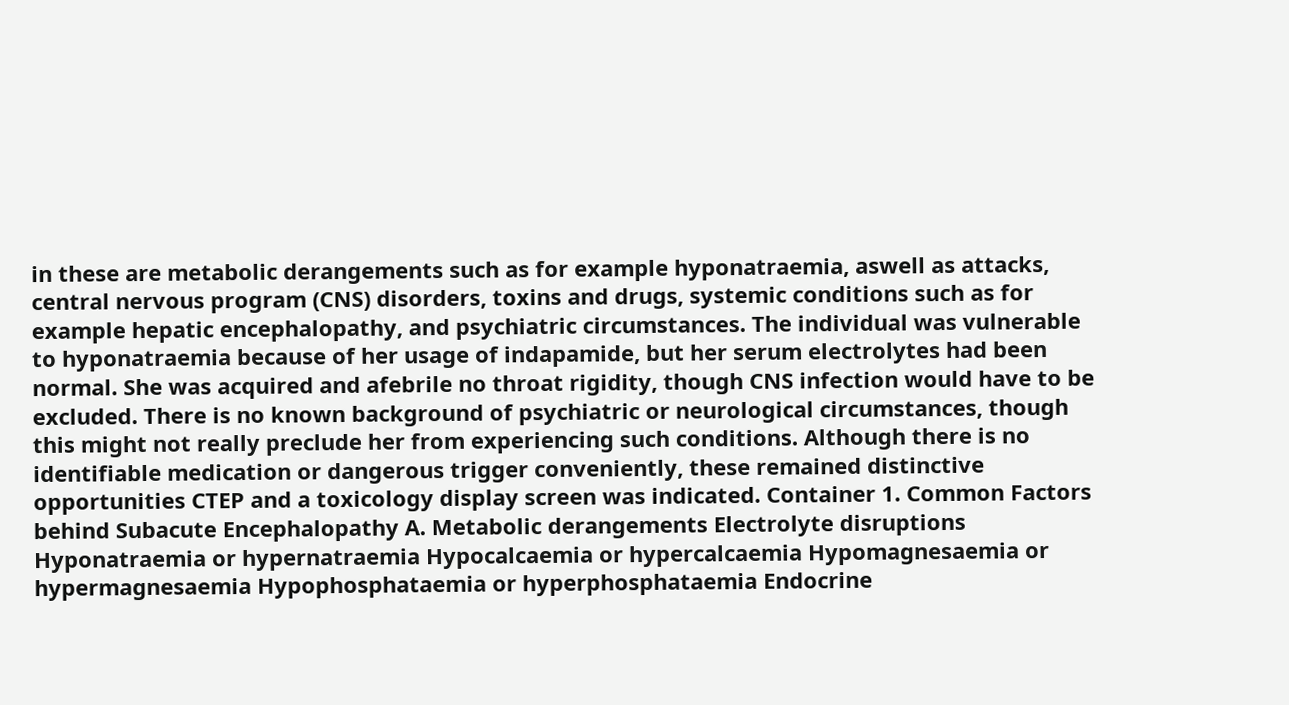in these are metabolic derangements such as for example hyponatraemia, aswell as attacks, central nervous program (CNS) disorders, toxins and drugs, systemic conditions such as for example hepatic encephalopathy, and psychiatric circumstances. The individual was vulnerable to hyponatraemia because of her usage of indapamide, but her serum electrolytes had been normal. She was acquired and afebrile no throat rigidity, though CNS infection would have to be excluded. There is no known background of psychiatric or neurological circumstances, though this might not really preclude her from experiencing such conditions. Although there is no identifiable medication or dangerous trigger conveniently, these remained distinctive opportunities CTEP and a toxicology display screen was indicated. Container 1. Common Factors behind Subacute Encephalopathy A. Metabolic derangements Electrolyte disruptions Hyponatraemia or hypernatraemia Hypocalcaemia or hypercalcaemia Hypomagnesaemia or hypermagnesaemia Hypophosphataemia or hyperphosphataemia Endocrine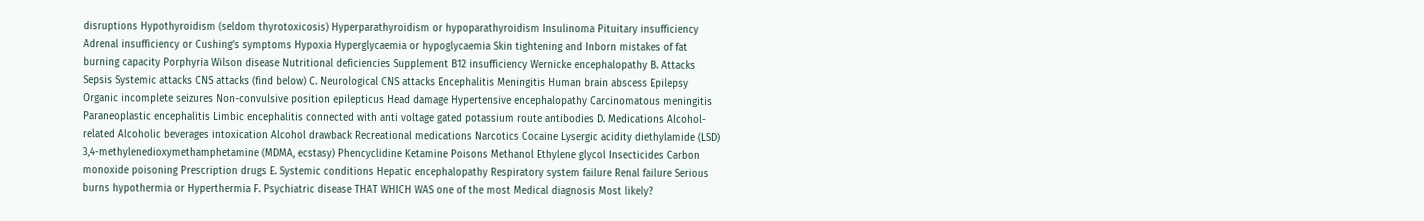disruptions Hypothyroidism (seldom thyrotoxicosis) Hyperparathyroidism or hypoparathyroidism Insulinoma Pituitary insufficiency Adrenal insufficiency or Cushing’s symptoms Hypoxia Hyperglycaemia or hypoglycaemia Skin tightening and Inborn mistakes of fat burning capacity Porphyria Wilson disease Nutritional deficiencies Supplement B12 insufficiency Wernicke encephalopathy B. Attacks Sepsis Systemic attacks CNS attacks (find below) C. Neurological CNS attacks Encephalitis Meningitis Human brain abscess Epilepsy Organic incomplete seizures Non-convulsive position epilepticus Head damage Hypertensive encephalopathy Carcinomatous meningitis Paraneoplastic encephalitis Limbic encephalitis connected with anti voltage gated potassium route antibodies D. Medications Alcohol-related Alcoholic beverages intoxication Alcohol drawback Recreational medications Narcotics Cocaine Lysergic acidity diethylamide (LSD) 3,4-methylenedioxymethamphetamine (MDMA, ecstasy) Phencyclidine Ketamine Poisons Methanol Ethylene glycol Insecticides Carbon monoxide poisoning Prescription drugs E. Systemic conditions Hepatic encephalopathy Respiratory system failure Renal failure Serious burns hypothermia or Hyperthermia F. Psychiatric disease THAT WHICH WAS one of the most Medical diagnosis Most likely?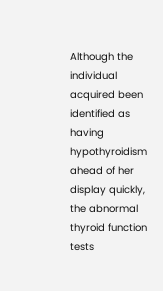Although the individual acquired been identified as having hypothyroidism ahead of her display quickly, the abnormal thyroid function tests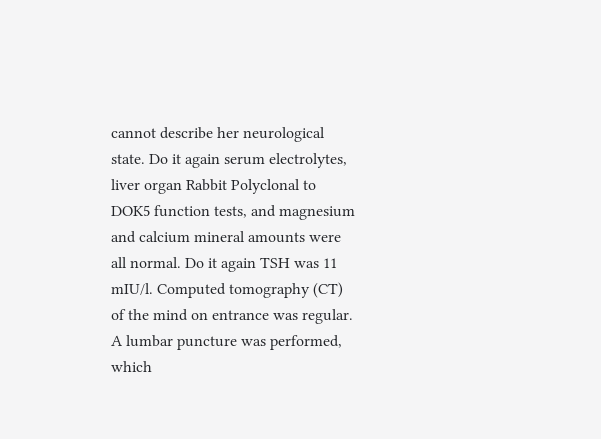cannot describe her neurological state. Do it again serum electrolytes, liver organ Rabbit Polyclonal to DOK5 function tests, and magnesium and calcium mineral amounts were all normal. Do it again TSH was 11 mIU/l. Computed tomography (CT) of the mind on entrance was regular. A lumbar puncture was performed, which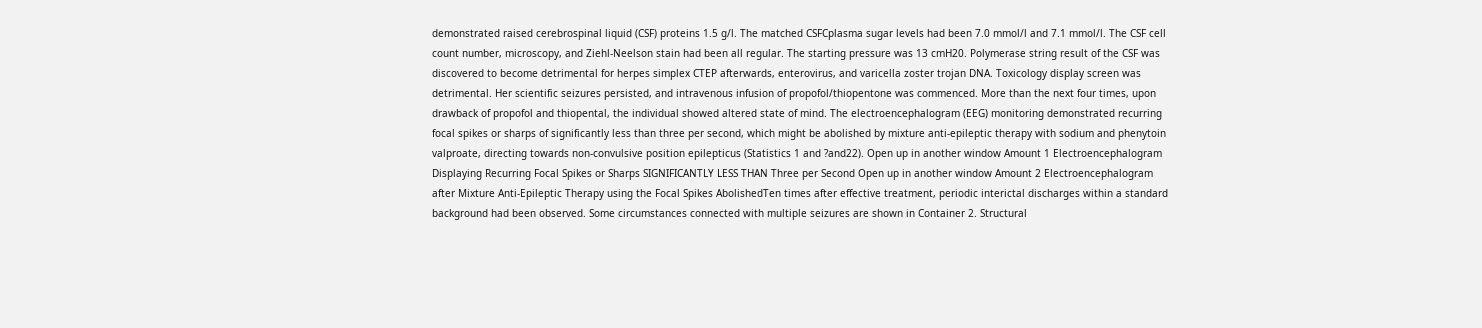demonstrated raised cerebrospinal liquid (CSF) proteins 1.5 g/l. The matched CSFCplasma sugar levels had been 7.0 mmol/l and 7.1 mmol/l. The CSF cell count number, microscopy, and Ziehl-Neelson stain had been all regular. The starting pressure was 13 cmH20. Polymerase string result of the CSF was discovered to become detrimental for herpes simplex CTEP afterwards, enterovirus, and varicella zoster trojan DNA. Toxicology display screen was detrimental. Her scientific seizures persisted, and intravenous infusion of propofol/thiopentone was commenced. More than the next four times, upon drawback of propofol and thiopental, the individual showed altered state of mind. The electroencephalogram (EEG) monitoring demonstrated recurring focal spikes or sharps of significantly less than three per second, which might be abolished by mixture anti-epileptic therapy with sodium and phenytoin valproate, directing towards non-convulsive position epilepticus (Statistics 1 and ?and22). Open up in another window Amount 1 Electroencephalogram Displaying Recurring Focal Spikes or Sharps SIGNIFICANTLY LESS THAN Three per Second Open up in another window Amount 2 Electroencephalogram after Mixture Anti-Epileptic Therapy using the Focal Spikes AbolishedTen times after effective treatment, periodic interictal discharges within a standard background had been observed. Some circumstances connected with multiple seizures are shown in Container 2. Structural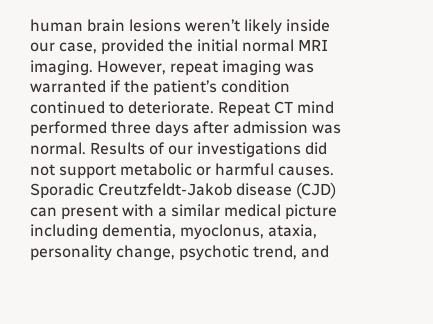human brain lesions weren’t likely inside our case, provided the initial normal MRI imaging. However, repeat imaging was warranted if the patient’s condition continued to deteriorate. Repeat CT mind performed three days after admission was normal. Results of our investigations did not support metabolic or harmful causes. Sporadic Creutzfeldt-Jakob disease (CJD) can present with a similar medical picture including dementia, myoclonus, ataxia, personality change, psychotic trend, and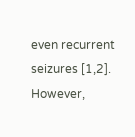even recurrent seizures [1,2]. However,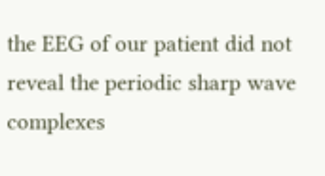the EEG of our patient did not reveal the periodic sharp wave complexes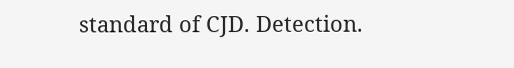standard of CJD. Detection.